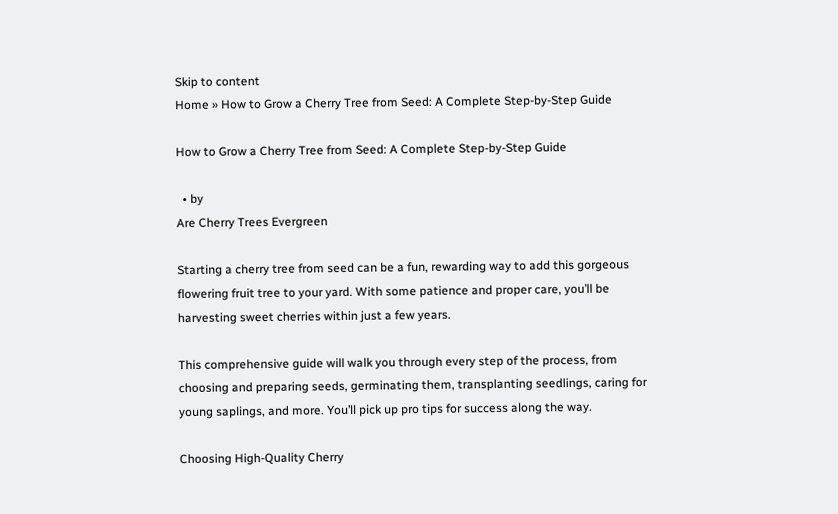Skip to content
Home » How to Grow a Cherry Tree from Seed: A Complete Step-by-Step Guide

How to Grow a Cherry Tree from Seed: A Complete Step-by-Step Guide

  • by
Are Cherry Trees Evergreen

Starting a cherry tree from seed can be a fun, rewarding way to add this gorgeous flowering fruit tree to your yard. With some patience and proper care, you’ll be harvesting sweet cherries within just a few years.

This comprehensive guide will walk you through every step of the process, from choosing and preparing seeds, germinating them, transplanting seedlings, caring for young saplings, and more. You’ll pick up pro tips for success along the way.

Choosing High-Quality Cherry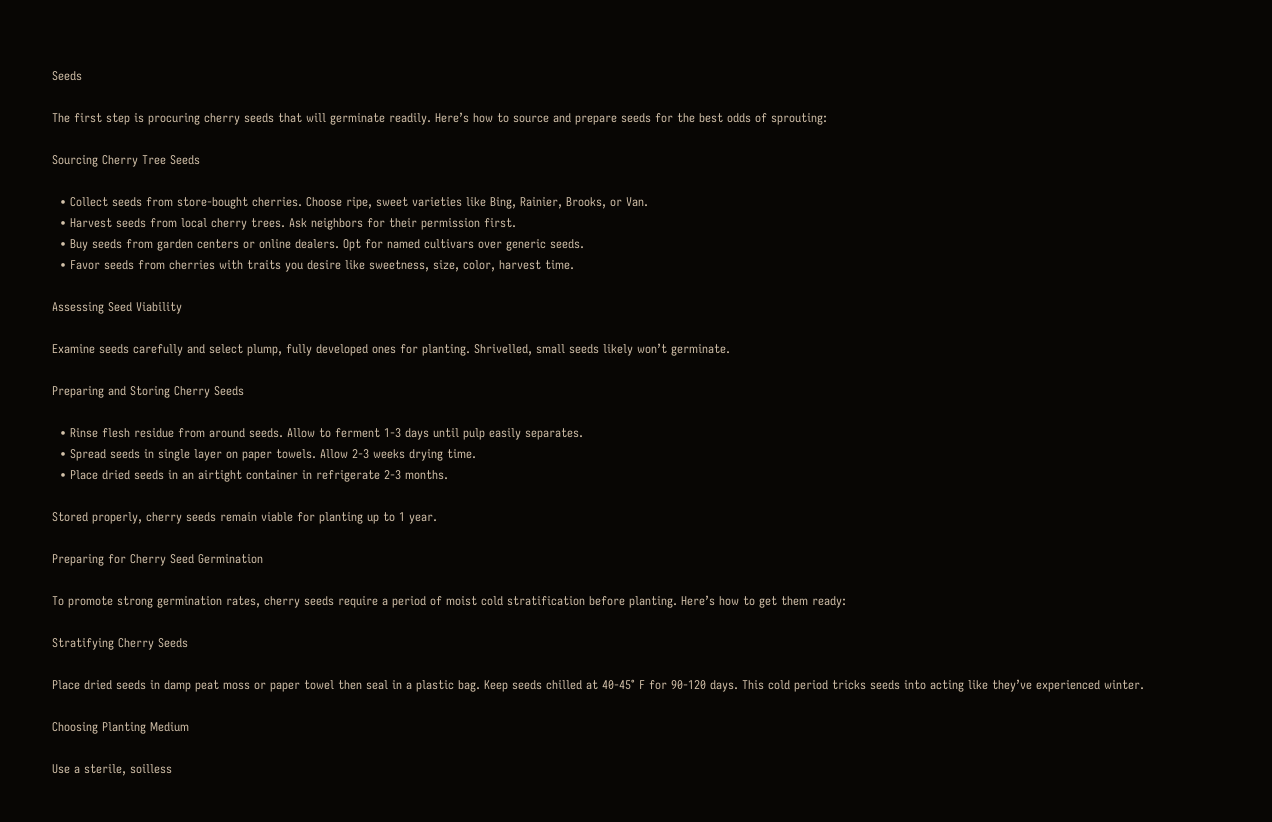Seeds

The first step is procuring cherry seeds that will germinate readily. Here’s how to source and prepare seeds for the best odds of sprouting:

Sourcing Cherry Tree Seeds

  • Collect seeds from store-bought cherries. Choose ripe, sweet varieties like Bing, Rainier, Brooks, or Van.
  • Harvest seeds from local cherry trees. Ask neighbors for their permission first.
  • Buy seeds from garden centers or online dealers. Opt for named cultivars over generic seeds.
  • Favor seeds from cherries with traits you desire like sweetness, size, color, harvest time.

Assessing Seed Viability

Examine seeds carefully and select plump, fully developed ones for planting. Shrivelled, small seeds likely won’t germinate.

Preparing and Storing Cherry Seeds

  • Rinse flesh residue from around seeds. Allow to ferment 1-3 days until pulp easily separates.
  • Spread seeds in single layer on paper towels. Allow 2-3 weeks drying time.
  • Place dried seeds in an airtight container in refrigerate 2-3 months.

Stored properly, cherry seeds remain viable for planting up to 1 year.

Preparing for Cherry Seed Germination

To promote strong germination rates, cherry seeds require a period of moist cold stratification before planting. Here’s how to get them ready:

Stratifying Cherry Seeds

Place dried seeds in damp peat moss or paper towel then seal in a plastic bag. Keep seeds chilled at 40-45° F for 90-120 days. This cold period tricks seeds into acting like they’ve experienced winter.

Choosing Planting Medium

Use a sterile, soilless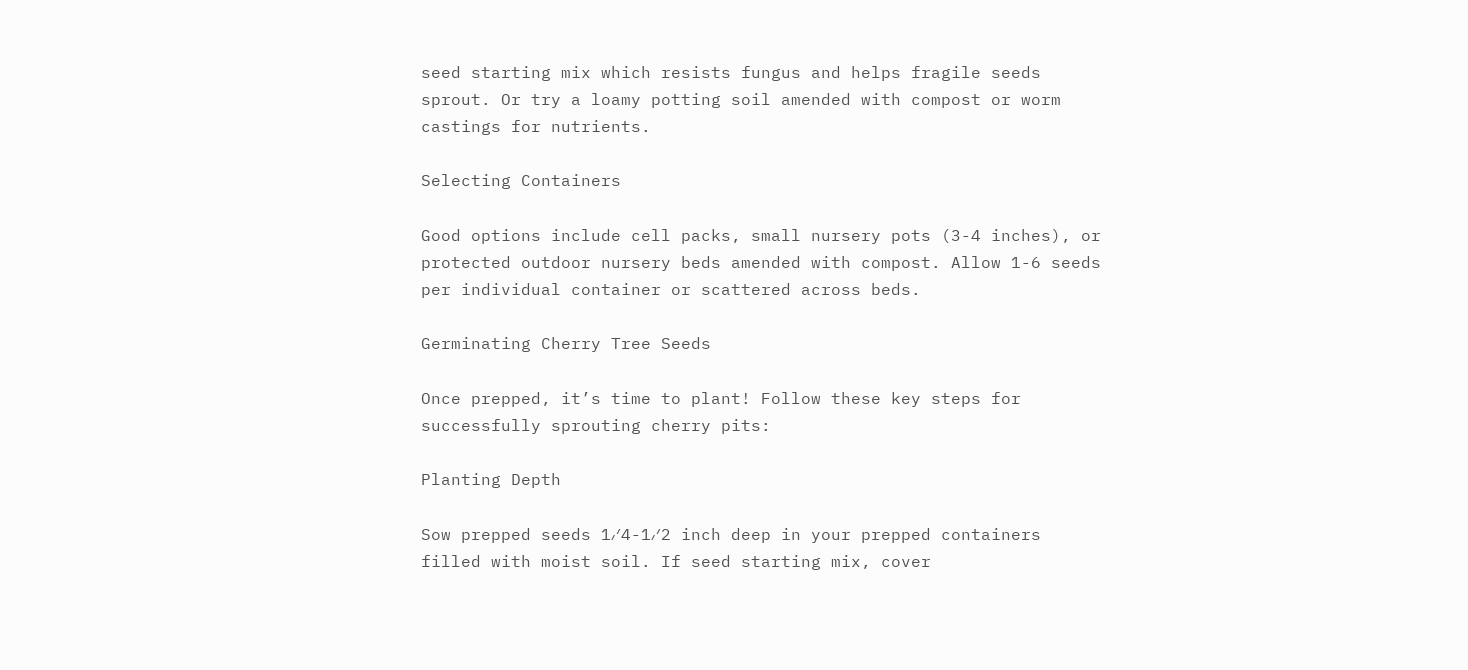seed starting mix which resists fungus and helps fragile seeds sprout. Or try a loamy potting soil amended with compost or worm castings for nutrients.

Selecting Containers

Good options include cell packs, small nursery pots (3-4 inches), or protected outdoor nursery beds amended with compost. Allow 1-6 seeds per individual container or scattered across beds.

Germinating Cherry Tree Seeds

Once prepped, it’s time to plant! Follow these key steps for successfully sprouting cherry pits:

Planting Depth

Sow prepped seeds 1⁄4-1⁄2 inch deep in your prepped containers filled with moist soil. If seed starting mix, cover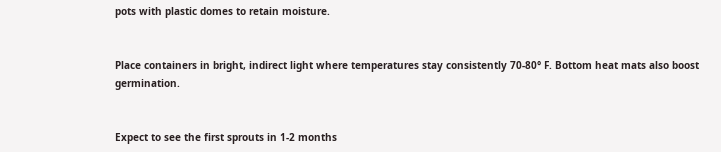pots with plastic domes to retain moisture.


Place containers in bright, indirect light where temperatures stay consistently 70-80° F. Bottom heat mats also boost germination.


Expect to see the first sprouts in 1-2 months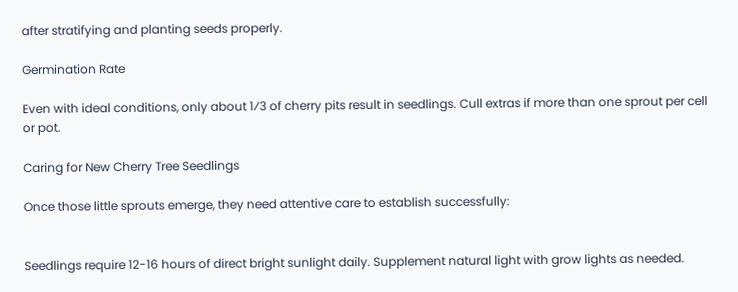after stratifying and planting seeds properly.

Germination Rate

Even with ideal conditions, only about 1⁄3 of cherry pits result in seedlings. Cull extras if more than one sprout per cell or pot.

Caring for New Cherry Tree Seedlings

Once those little sprouts emerge, they need attentive care to establish successfully:


Seedlings require 12-16 hours of direct bright sunlight daily. Supplement natural light with grow lights as needed.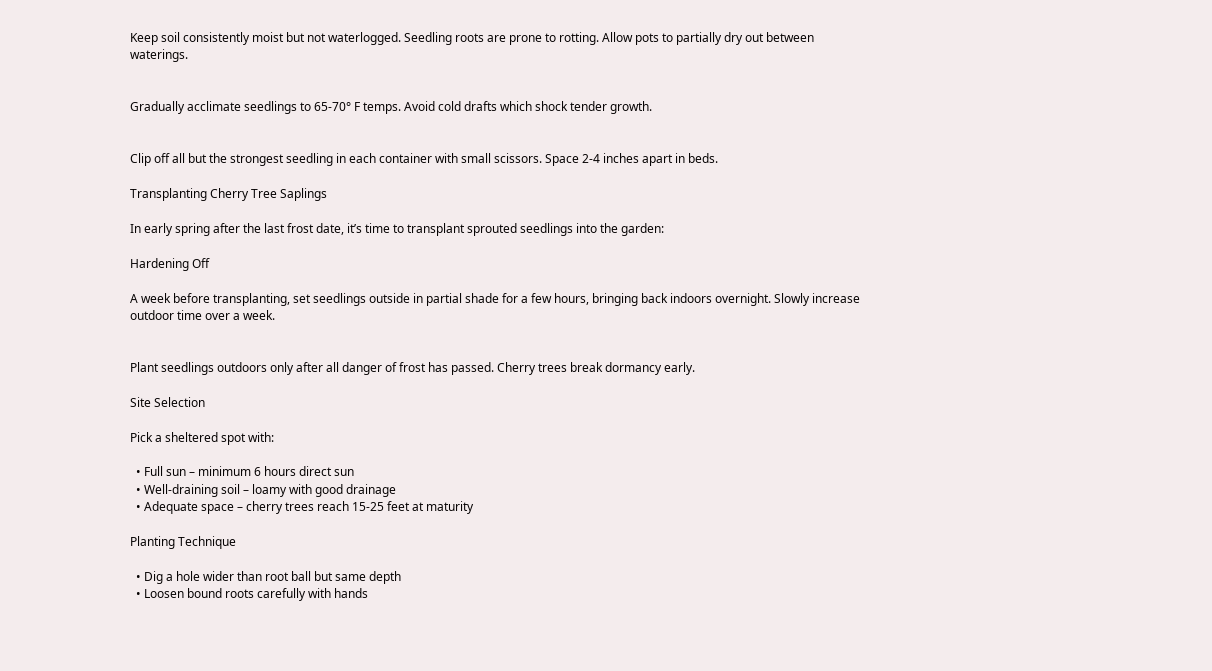Keep soil consistently moist but not waterlogged. Seedling roots are prone to rotting. Allow pots to partially dry out between waterings.


Gradually acclimate seedlings to 65-70° F temps. Avoid cold drafts which shock tender growth.


Clip off all but the strongest seedling in each container with small scissors. Space 2-4 inches apart in beds.

Transplanting Cherry Tree Saplings

In early spring after the last frost date, it’s time to transplant sprouted seedlings into the garden:

Hardening Off

A week before transplanting, set seedlings outside in partial shade for a few hours, bringing back indoors overnight. Slowly increase outdoor time over a week.


Plant seedlings outdoors only after all danger of frost has passed. Cherry trees break dormancy early.

Site Selection

Pick a sheltered spot with:

  • Full sun – minimum 6 hours direct sun
  • Well-draining soil – loamy with good drainage
  • Adequate space – cherry trees reach 15-25 feet at maturity

Planting Technique

  • Dig a hole wider than root ball but same depth
  • Loosen bound roots carefully with hands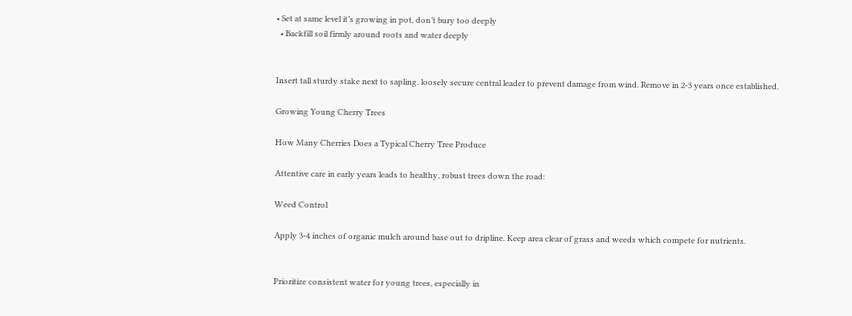• Set at same level it’s growing in pot, don’t bury too deeply
  • Backfill soil firmly around roots and water deeply


Insert tall sturdy stake next to sapling. loosely secure central leader to prevent damage from wind. Remove in 2-3 years once established.

Growing Young Cherry Trees

How Many Cherries Does a Typical Cherry Tree Produce

Attentive care in early years leads to healthy, robust trees down the road:

Weed Control

Apply 3-4 inches of organic mulch around base out to dripline. Keep area clear of grass and weeds which compete for nutrients.


Prioritize consistent water for young trees, especially in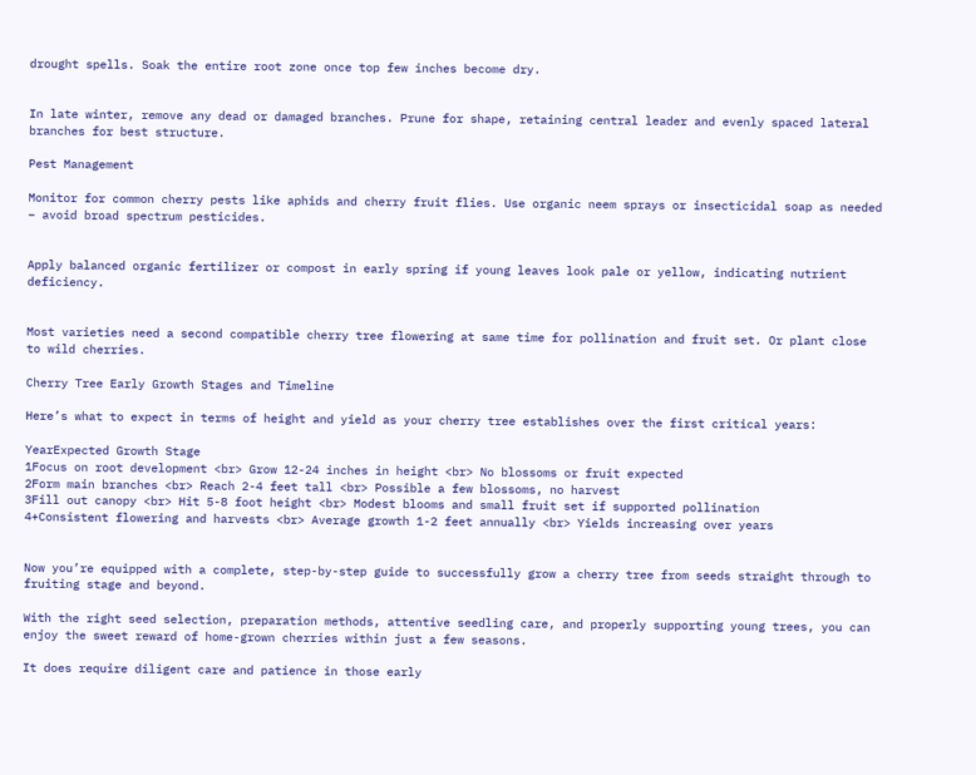drought spells. Soak the entire root zone once top few inches become dry.


In late winter, remove any dead or damaged branches. Prune for shape, retaining central leader and evenly spaced lateral branches for best structure.

Pest Management

Monitor for common cherry pests like aphids and cherry fruit flies. Use organic neem sprays or insecticidal soap as needed – avoid broad spectrum pesticides.


Apply balanced organic fertilizer or compost in early spring if young leaves look pale or yellow, indicating nutrient deficiency.


Most varieties need a second compatible cherry tree flowering at same time for pollination and fruit set. Or plant close to wild cherries.

Cherry Tree Early Growth Stages and Timeline

Here’s what to expect in terms of height and yield as your cherry tree establishes over the first critical years:

YearExpected Growth Stage
1Focus on root development <br> Grow 12-24 inches in height <br> No blossoms or fruit expected
2Form main branches <br> Reach 2-4 feet tall <br> Possible a few blossoms, no harvest
3Fill out canopy <br> Hit 5-8 foot height <br> Modest blooms and small fruit set if supported pollination
4+Consistent flowering and harvests <br> Average growth 1-2 feet annually <br> Yields increasing over years


Now you’re equipped with a complete, step-by-step guide to successfully grow a cherry tree from seeds straight through to fruiting stage and beyond.

With the right seed selection, preparation methods, attentive seedling care, and properly supporting young trees, you can enjoy the sweet reward of home-grown cherries within just a few seasons.

It does require diligent care and patience in those early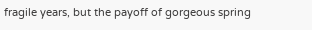fragile years, but the payoff of gorgeous spring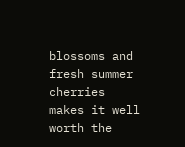blossoms and fresh summer cherries makes it well worth the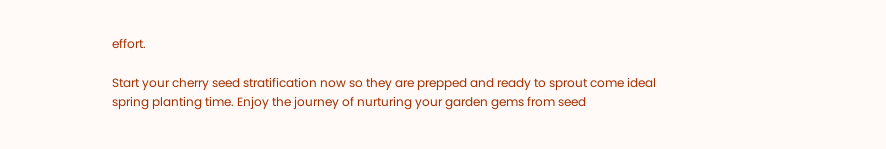effort.

Start your cherry seed stratification now so they are prepped and ready to sprout come ideal spring planting time. Enjoy the journey of nurturing your garden gems from seed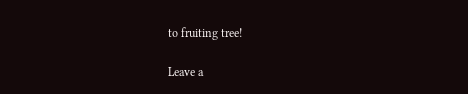to fruiting tree!

Leave a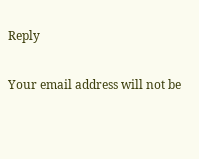Reply

Your email address will not be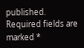published. Required fields are marked *